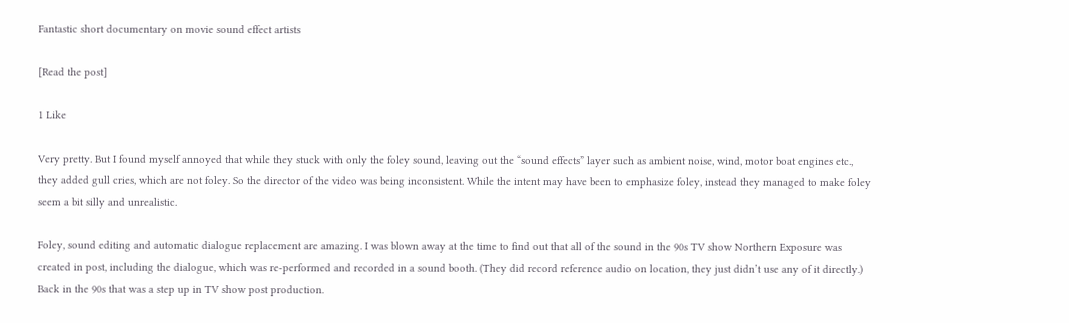Fantastic short documentary on movie sound effect artists

[Read the post]

1 Like

Very pretty. But I found myself annoyed that while they stuck with only the foley sound, leaving out the “sound effects” layer such as ambient noise, wind, motor boat engines etc., they added gull cries, which are not foley. So the director of the video was being inconsistent. While the intent may have been to emphasize foley, instead they managed to make foley seem a bit silly and unrealistic.

Foley, sound editing and automatic dialogue replacement are amazing. I was blown away at the time to find out that all of the sound in the 90s TV show Northern Exposure was created in post, including the dialogue, which was re-performed and recorded in a sound booth. (They did record reference audio on location, they just didn’t use any of it directly.) Back in the 90s that was a step up in TV show post production.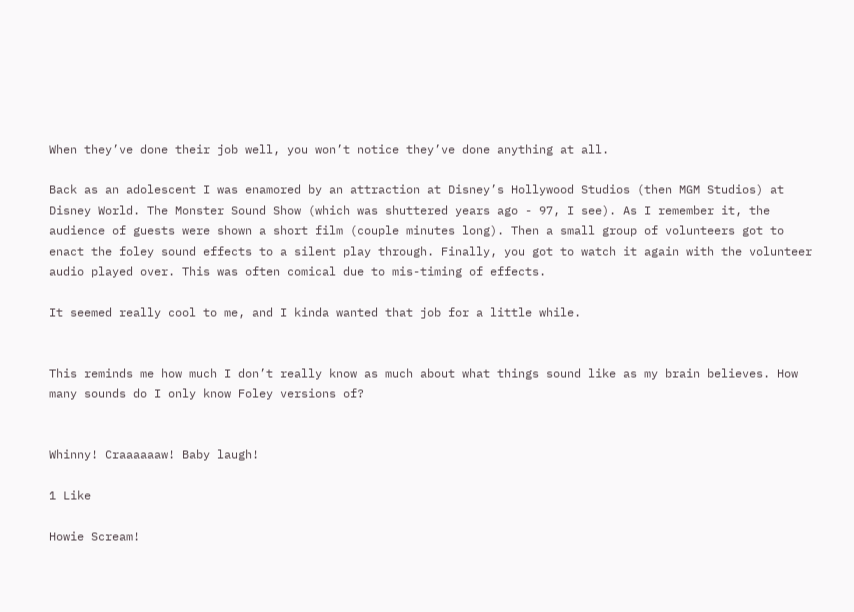When they’ve done their job well, you won’t notice they’ve done anything at all.

Back as an adolescent I was enamored by an attraction at Disney’s Hollywood Studios (then MGM Studios) at Disney World. The Monster Sound Show (which was shuttered years ago - 97, I see). As I remember it, the audience of guests were shown a short film (couple minutes long). Then a small group of volunteers got to enact the foley sound effects to a silent play through. Finally, you got to watch it again with the volunteer audio played over. This was often comical due to mis-timing of effects.

It seemed really cool to me, and I kinda wanted that job for a little while.


This reminds me how much I don’t really know as much about what things sound like as my brain believes. How many sounds do I only know Foley versions of?


Whinny! Craaaaaaw! Baby laugh!

1 Like

Howie Scream!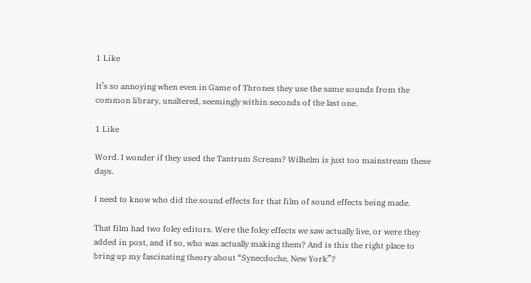1 Like

It’s so annoying when even in Game of Thrones they use the same sounds from the common library, unaltered, seemingly within seconds of the last one.

1 Like

Word. I wonder if they used the Tantrum Scream? Wilhelm is just too mainstream these days.

I need to know who did the sound effects for that film of sound effects being made.

That film had two foley editors. Were the foley effects we saw actually live, or were they added in post, and if so, who was actually making them? And is this the right place to bring up my fascinating theory about “Synecdoche, New York”?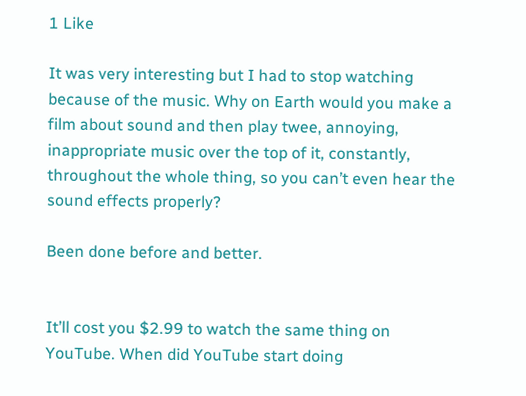1 Like

It was very interesting but I had to stop watching because of the music. Why on Earth would you make a film about sound and then play twee, annoying, inappropriate music over the top of it, constantly, throughout the whole thing, so you can’t even hear the sound effects properly?

Been done before and better.


It’ll cost you $2.99 to watch the same thing on YouTube. When did YouTube start doing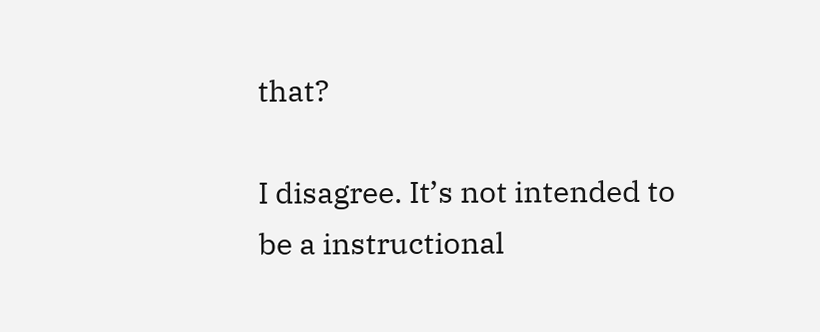that?

I disagree. It’s not intended to be a instructional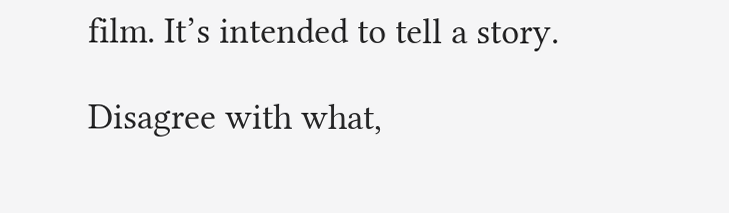film. It’s intended to tell a story.

Disagree with what,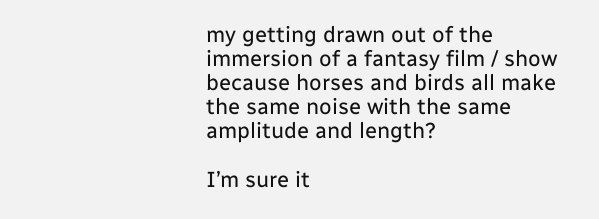my getting drawn out of the immersion of a fantasy film / show because horses and birds all make the same noise with the same amplitude and length?

I’m sure it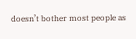doesn’t bother most people as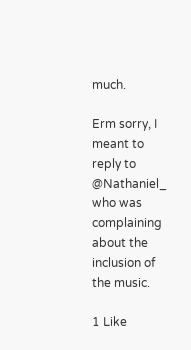much.

Erm sorry, I meant to reply to @Nathaniel_ who was complaining about the inclusion of the music.

1 Like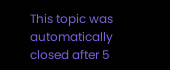This topic was automatically closed after 5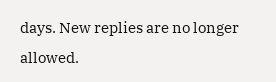days. New replies are no longer allowed.